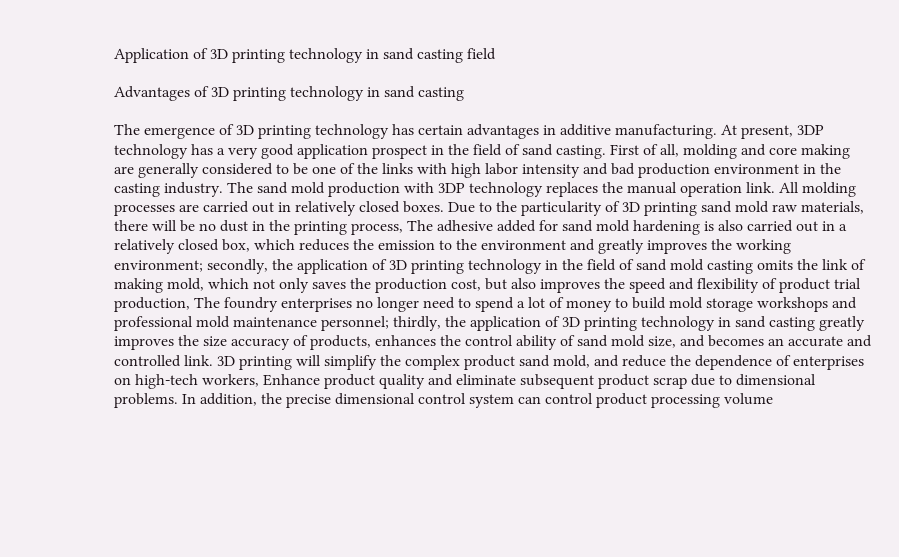Application of 3D printing technology in sand casting field

Advantages of 3D printing technology in sand casting

The emergence of 3D printing technology has certain advantages in additive manufacturing. At present, 3DP technology has a very good application prospect in the field of sand casting. First of all, molding and core making are generally considered to be one of the links with high labor intensity and bad production environment in the casting industry. The sand mold production with 3DP technology replaces the manual operation link. All molding processes are carried out in relatively closed boxes. Due to the particularity of 3D printing sand mold raw materials, there will be no dust in the printing process, The adhesive added for sand mold hardening is also carried out in a relatively closed box, which reduces the emission to the environment and greatly improves the working environment; secondly, the application of 3D printing technology in the field of sand mold casting omits the link of making mold, which not only saves the production cost, but also improves the speed and flexibility of product trial production, The foundry enterprises no longer need to spend a lot of money to build mold storage workshops and professional mold maintenance personnel; thirdly, the application of 3D printing technology in sand casting greatly improves the size accuracy of products, enhances the control ability of sand mold size, and becomes an accurate and controlled link. 3D printing will simplify the complex product sand mold, and reduce the dependence of enterprises on high-tech workers, Enhance product quality and eliminate subsequent product scrap due to dimensional problems. In addition, the precise dimensional control system can control product processing volume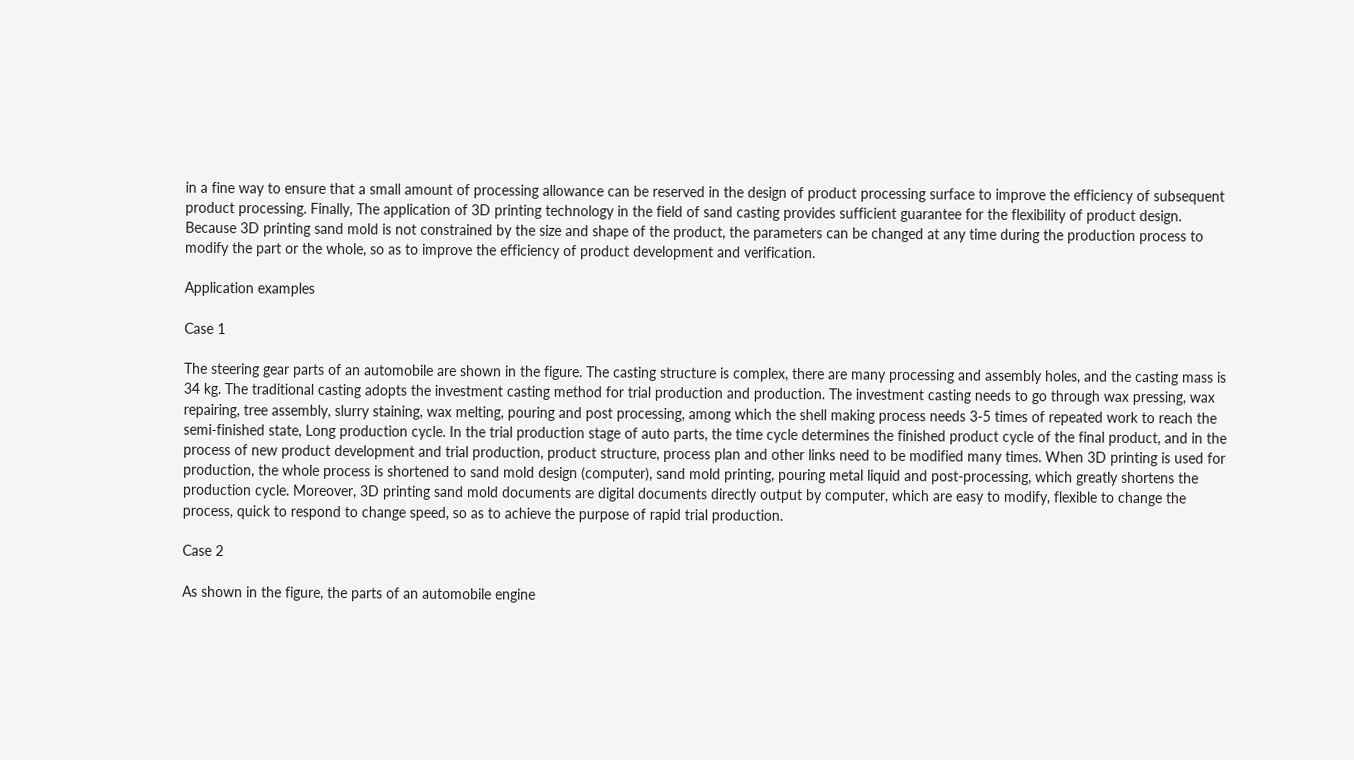in a fine way to ensure that a small amount of processing allowance can be reserved in the design of product processing surface to improve the efficiency of subsequent product processing. Finally, The application of 3D printing technology in the field of sand casting provides sufficient guarantee for the flexibility of product design. Because 3D printing sand mold is not constrained by the size and shape of the product, the parameters can be changed at any time during the production process to modify the part or the whole, so as to improve the efficiency of product development and verification.

Application examples

Case 1

The steering gear parts of an automobile are shown in the figure. The casting structure is complex, there are many processing and assembly holes, and the casting mass is 34 kg. The traditional casting adopts the investment casting method for trial production and production. The investment casting needs to go through wax pressing, wax repairing, tree assembly, slurry staining, wax melting, pouring and post processing, among which the shell making process needs 3-5 times of repeated work to reach the semi-finished state, Long production cycle. In the trial production stage of auto parts, the time cycle determines the finished product cycle of the final product, and in the process of new product development and trial production, product structure, process plan and other links need to be modified many times. When 3D printing is used for production, the whole process is shortened to sand mold design (computer), sand mold printing, pouring metal liquid and post-processing, which greatly shortens the production cycle. Moreover, 3D printing sand mold documents are digital documents directly output by computer, which are easy to modify, flexible to change the process, quick to respond to change speed, so as to achieve the purpose of rapid trial production.

Case 2

As shown in the figure, the parts of an automobile engine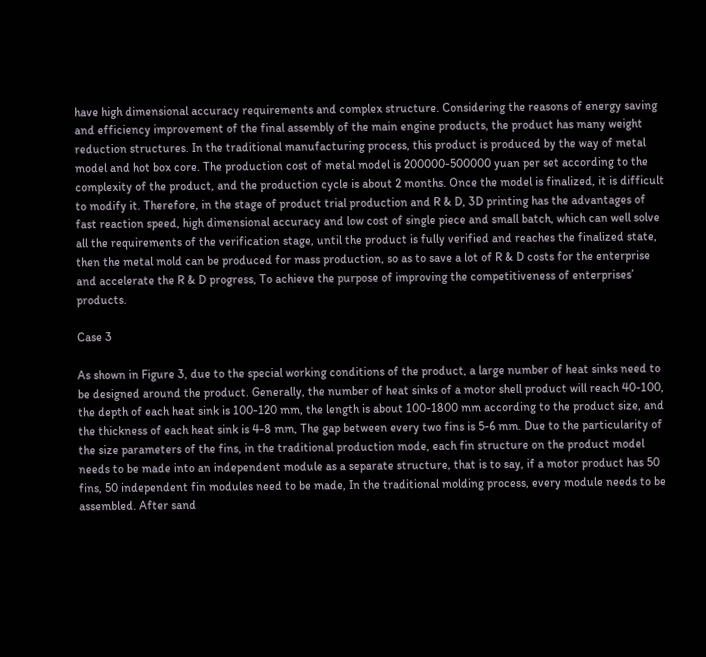have high dimensional accuracy requirements and complex structure. Considering the reasons of energy saving and efficiency improvement of the final assembly of the main engine products, the product has many weight reduction structures. In the traditional manufacturing process, this product is produced by the way of metal model and hot box core. The production cost of metal model is 200000-500000 yuan per set according to the complexity of the product, and the production cycle is about 2 months. Once the model is finalized, it is difficult to modify it. Therefore, in the stage of product trial production and R & D, 3D printing has the advantages of fast reaction speed, high dimensional accuracy and low cost of single piece and small batch, which can well solve all the requirements of the verification stage, until the product is fully verified and reaches the finalized state, then the metal mold can be produced for mass production, so as to save a lot of R & D costs for the enterprise and accelerate the R & D progress, To achieve the purpose of improving the competitiveness of enterprises’ products.

Case 3

As shown in Figure 3, due to the special working conditions of the product, a large number of heat sinks need to be designed around the product. Generally, the number of heat sinks of a motor shell product will reach 40-100, the depth of each heat sink is 100-120 mm, the length is about 100-1800 mm according to the product size, and the thickness of each heat sink is 4-8 mm, The gap between every two fins is 5-6 mm. Due to the particularity of the size parameters of the fins, in the traditional production mode, each fin structure on the product model needs to be made into an independent module as a separate structure, that is to say, if a motor product has 50 fins, 50 independent fin modules need to be made, In the traditional molding process, every module needs to be assembled. After sand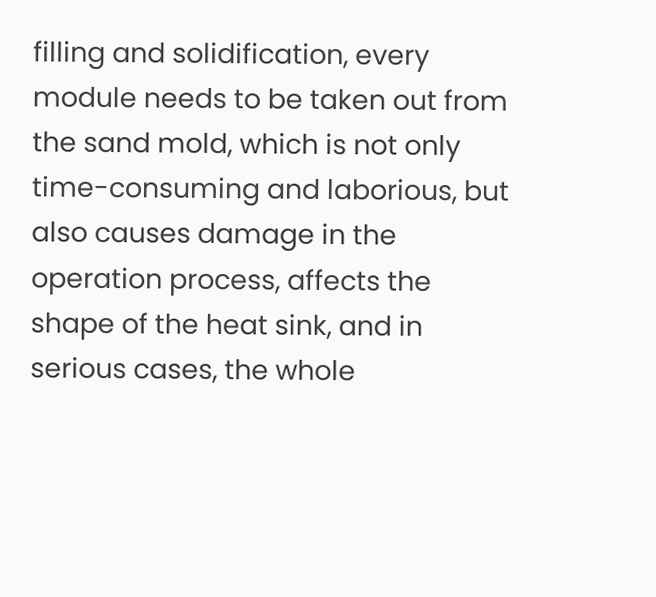filling and solidification, every module needs to be taken out from the sand mold, which is not only time-consuming and laborious, but also causes damage in the operation process, affects the shape of the heat sink, and in serious cases, the whole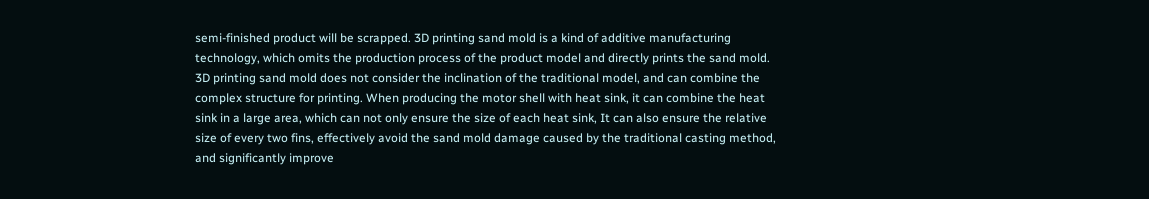semi-finished product will be scrapped. 3D printing sand mold is a kind of additive manufacturing technology, which omits the production process of the product model and directly prints the sand mold. 3D printing sand mold does not consider the inclination of the traditional model, and can combine the complex structure for printing. When producing the motor shell with heat sink, it can combine the heat sink in a large area, which can not only ensure the size of each heat sink, It can also ensure the relative size of every two fins, effectively avoid the sand mold damage caused by the traditional casting method, and significantly improve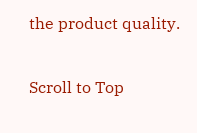the product quality.

Scroll to Top